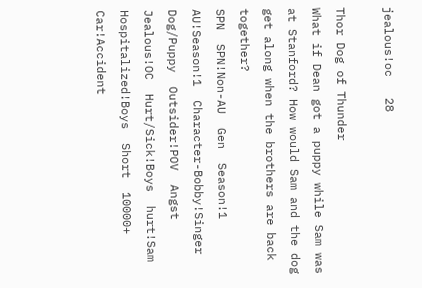jealous!oc   28

Thor Dog of Thunder
What if Dean got a puppy while Sam was at Stanford? How would Sam and the dog get along when the brothers are back together?
SPN  SPN!Non-AU  Gen  Season!1  AU!Season!1  Character-Bobby!Singer  Dog/Puppy  Outsider!POV  Angst  Jealous!OC  Hurt/Sick!Boys  hurt!Sam  Hospitalized!Boys  Short  10000+  Car!Accident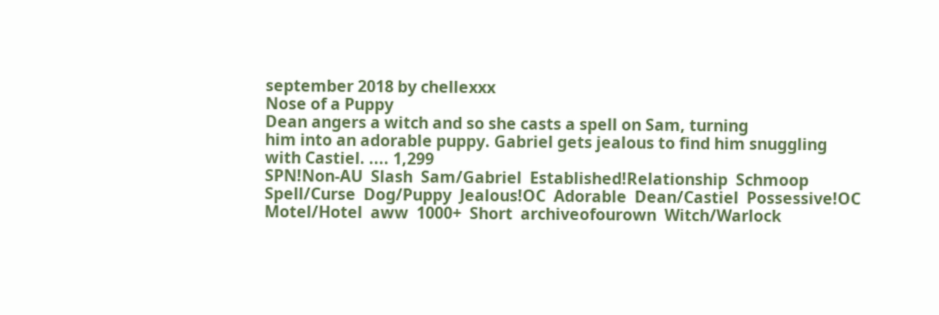september 2018 by chellexxx
Nose of a Puppy
Dean angers a witch and so she casts a spell on Sam, turning
him into an adorable puppy. Gabriel gets jealous to find him snuggling
with Castiel. .... 1,299
SPN!Non-AU  Slash  Sam/Gabriel  Established!Relationship  Schmoop  Spell/Curse  Dog/Puppy  Jealous!OC  Adorable  Dean/Castiel  Possessive!OC  Motel/Hotel  aww  1000+  Short  archiveofourown  Witch/Warlock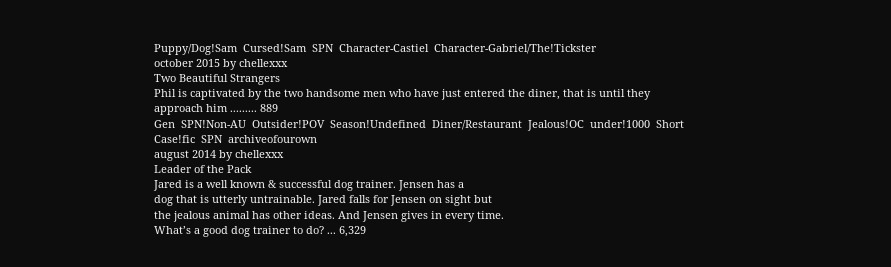Puppy/Dog!Sam  Cursed!Sam  SPN  Character-Castiel  Character-Gabriel/The!Tickster
october 2015 by chellexxx
Two Beautiful Strangers
Phil is captivated by the two handsome men who have just entered the diner, that is until they approach him ......... 889
Gen  SPN!Non-AU  Outsider!POV  Season!Undefined  Diner/Restaurant  Jealous!OC  under!1000  Short  Case!fic  SPN  archiveofourown
august 2014 by chellexxx
Leader of the Pack
Jared is a well known & successful dog trainer. Jensen has a
dog that is utterly untrainable. Jared falls for Jensen on sight but
the jealous animal has other ideas. And Jensen gives in every time.
What’s a good dog trainer to do? ... 6,329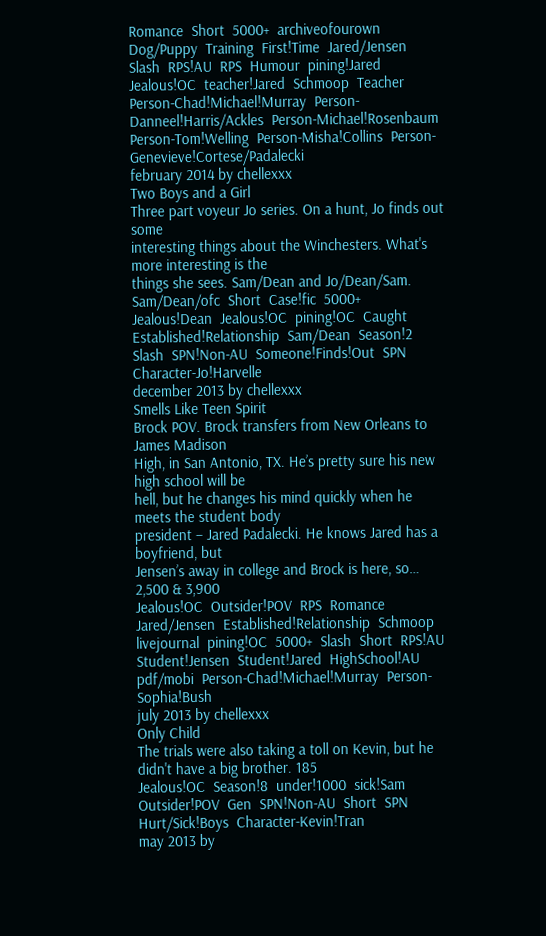Romance  Short  5000+  archiveofourown  Dog/Puppy  Training  First!Time  Jared/Jensen  Slash  RPS!AU  RPS  Humour  pining!Jared  Jealous!OC  teacher!Jared  Schmoop  Teacher  Person-Chad!Michael!Murray  Person-Danneel!Harris/Ackles  Person-Michael!Rosenbaum  Person-Tom!Welling  Person-Misha!Collins  Person-Genevieve!Cortese/Padalecki
february 2014 by chellexxx
Two Boys and a Girl
Three part voyeur Jo series. On a hunt, Jo finds out some
interesting things about the Winchesters. What's more interesting is the
things she sees. Sam/Dean and Jo/Dean/Sam.
Sam/Dean/ofc  Short  Case!fic  5000+  Jealous!Dean  Jealous!OC  pining!OC  Caught  Established!Relationship  Sam/Dean  Season!2  Slash  SPN!Non-AU  Someone!Finds!Out  SPN  Character-Jo!Harvelle
december 2013 by chellexxx
Smells Like Teen Spirit
Brock POV. Brock transfers from New Orleans to James Madison
High, in San Antonio, TX. He’s pretty sure his new high school will be
hell, but he changes his mind quickly when he meets the student body
president – Jared Padalecki. He knows Jared has a boyfriend, but
Jensen’s away in college and Brock is here, so… 2,500 & 3,900
Jealous!OC  Outsider!POV  RPS  Romance  Jared/Jensen  Established!Relationship  Schmoop  livejournal  pining!OC  5000+  Slash  Short  RPS!AU  Student!Jensen  Student!Jared  HighSchool!AU  pdf/mobi  Person-Chad!Michael!Murray  Person-Sophia!Bush
july 2013 by chellexxx
Only Child
The trials were also taking a toll on Kevin, but he didn't have a big brother. 185
Jealous!OC  Season!8  under!1000  sick!Sam  Outsider!POV  Gen  SPN!Non-AU  Short  SPN  Hurt/Sick!Boys  Character-Kevin!Tran
may 2013 by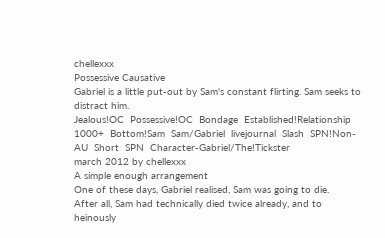chellexxx
Possessive Causative
Gabriel is a little put-out by Sam's constant flirting. Sam seeks to distract him.
Jealous!OC  Possessive!OC  Bondage  Established!Relationship  1000+  Bottom!Sam  Sam/Gabriel  livejournal  Slash  SPN!Non-AU  Short  SPN  Character-Gabriel/The!Tickster
march 2012 by chellexxx
A simple enough arrangement
One of these days, Gabriel realised, Sam was going to die.
After all, Sam had technically died twice already, and to heinously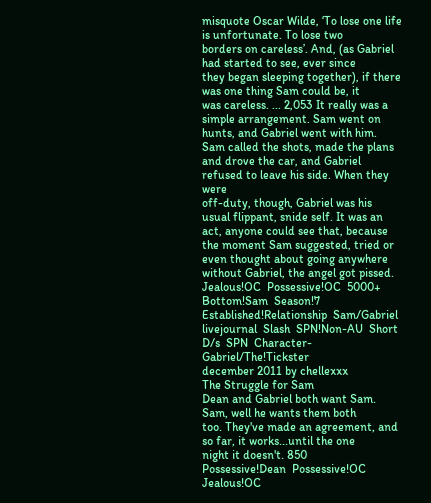misquote Oscar Wilde, ‘To lose one life is unfortunate. To lose two
borders on careless’. And, (as Gabriel had started to see, ever since
they began sleeping together), if there was one thing Sam could be, it
was careless. ... 2,053 It really was a simple arrangement. Sam went on
hunts, and Gabriel went with him. Sam called the shots, made the plans
and drove the car, and Gabriel refused to leave his side. When they were
off-duty, though, Gabriel was his usual flippant, snide self. It was an
act, anyone could see that, because the moment Sam suggested, tried or
even thought about going anywhere without Gabriel, the angel got pissed.
Jealous!OC  Possessive!OC  5000+  Bottom!Sam  Season!7  Established!Relationship  Sam/Gabriel  livejournal  Slash  SPN!Non-AU  Short  D/s  SPN  Character-Gabriel/The!Tickster
december 2011 by chellexxx
The Struggle for Sam
Dean and Gabriel both want Sam. Sam, well he wants them both
too. They've made an agreement, and so far, it works...until the one
night it doesn't. 850
Possessive!Dean  Possessive!OC  Jealous!OC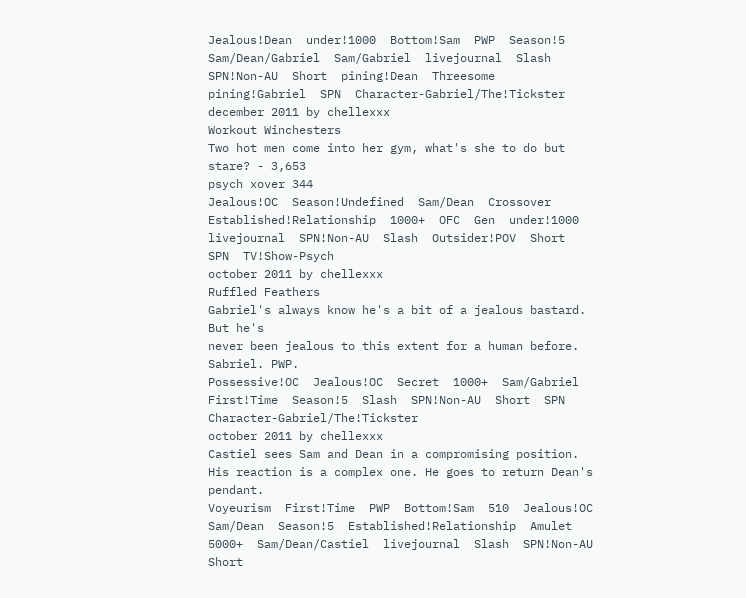Jealous!Dean  under!1000  Bottom!Sam  PWP  Season!5  Sam/Dean/Gabriel  Sam/Gabriel  livejournal  Slash  SPN!Non-AU  Short  pining!Dean  Threesome  pining!Gabriel  SPN  Character-Gabriel/The!Tickster
december 2011 by chellexxx
Workout Winchesters
Two hot men come into her gym, what's she to do but stare? - 3,653
psych xover 344
Jealous!OC  Season!Undefined  Sam/Dean  Crossover  Established!Relationship  1000+  OFC  Gen  under!1000  livejournal  SPN!Non-AU  Slash  Outsider!POV  Short  SPN  TV!Show-Psych
october 2011 by chellexxx
Ruffled Feathers
Gabriel's always know he's a bit of a jealous bastard. But he's
never been jealous to this extent for a human before. Sabriel. PWP.
Possessive!OC  Jealous!OC  Secret  1000+  Sam/Gabriel  First!Time  Season!5  Slash  SPN!Non-AU  Short  SPN  Character-Gabriel/The!Tickster
october 2011 by chellexxx
Castiel sees Sam and Dean in a compromising position. His reaction is a complex one. He goes to return Dean's pendant.
Voyeurism  First!Time  PWP  Bottom!Sam  510  Jealous!OC  Sam/Dean  Season!5  Established!Relationship  Amulet  5000+  Sam/Dean/Castiel  livejournal  Slash  SPN!Non-AU  Short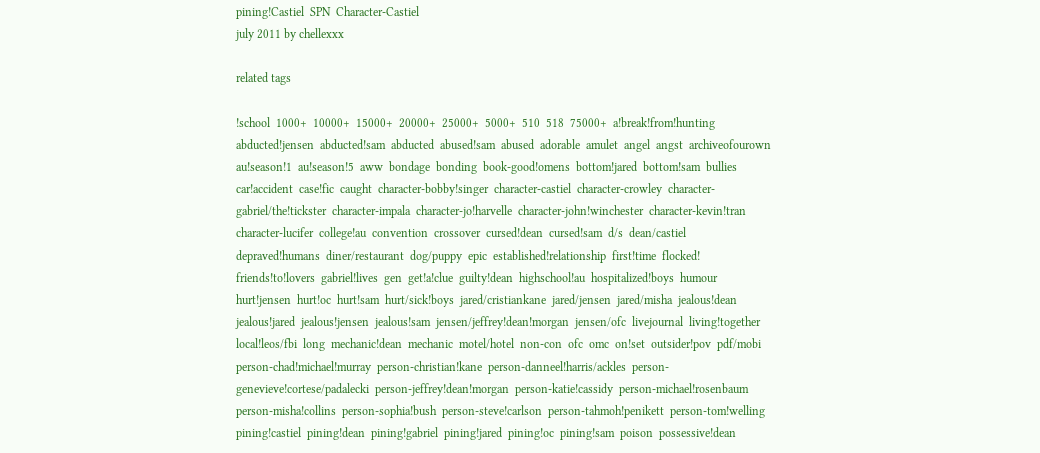pining!Castiel  SPN  Character-Castiel
july 2011 by chellexxx

related tags

!school  1000+  10000+  15000+  20000+  25000+  5000+  510  518  75000+  a!break!from!hunting  abducted!jensen  abducted!sam  abducted  abused!sam  abused  adorable  amulet  angel  angst  archiveofourown  au!season!1  au!season!5  aww  bondage  bonding  book-good!omens  bottom!jared  bottom!sam  bullies  car!accident  case!fic  caught  character-bobby!singer  character-castiel  character-crowley  character-gabriel/the!tickster  character-impala  character-jo!harvelle  character-john!winchester  character-kevin!tran  character-lucifer  college!au  convention  crossover  cursed!dean  cursed!sam  d/s  dean/castiel  depraved!humans  diner/restaurant  dog/puppy  epic  established!relationship  first!time  flocked!  friends!to!lovers  gabriel!lives  gen  get!a!clue  guilty!dean  highschool!au  hospitalized!boys  humour  hurt!jensen  hurt!oc  hurt!sam  hurt/sick!boys  jared/cristiankane  jared/jensen  jared/misha  jealous!dean  jealous!jared  jealous!jensen  jealous!sam  jensen/jeffrey!dean!morgan  jensen/ofc  livejournal  living!together  local!leos/fbi  long  mechanic!dean  mechanic  motel/hotel  non-con  ofc  omc  on!set  outsider!pov  pdf/mobi  person-chad!michael!murray  person-christian!kane  person-danneel!harris/ackles  person-genevieve!cortese/padalecki  person-jeffrey!dean!morgan  person-katie!cassidy  person-michael!rosenbaum  person-misha!collins  person-sophia!bush  person-steve!carlson  person-tahmoh!penikett  person-tom!welling  pining!castiel  pining!dean  pining!gabriel  pining!jared  pining!oc  pining!sam  poison  possessive!dean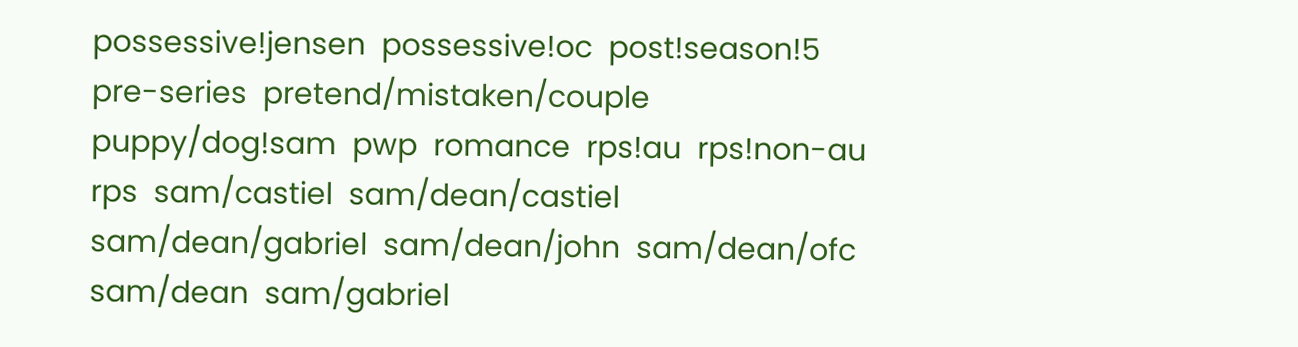possessive!jensen  possessive!oc  post!season!5  pre-series  pretend/mistaken/couple  puppy/dog!sam  pwp  romance  rps!au  rps!non-au  rps  sam/castiel  sam/dean/castiel  sam/dean/gabriel  sam/dean/john  sam/dean/ofc  sam/dean  sam/gabriel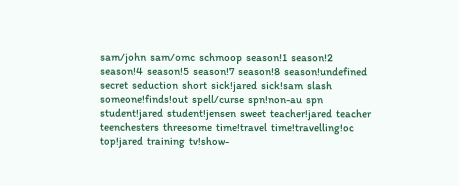sam/john  sam/omc  schmoop  season!1  season!2  season!4  season!5  season!7  season!8  season!undefined  secret  seduction  short  sick!jared  sick!sam  slash  someone!finds!out  spell/curse  spn!non-au  spn  student!jared  student!jensen  sweet  teacher!jared  teacher  teenchesters  threesome  time!travel  time!travelling!oc  top!jared  training  tv!show-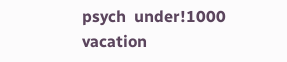psych  under!1000  vacation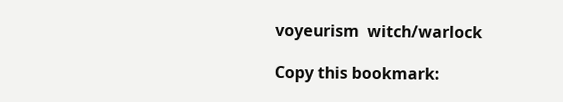voyeurism  witch/warlock

Copy this bookmark: